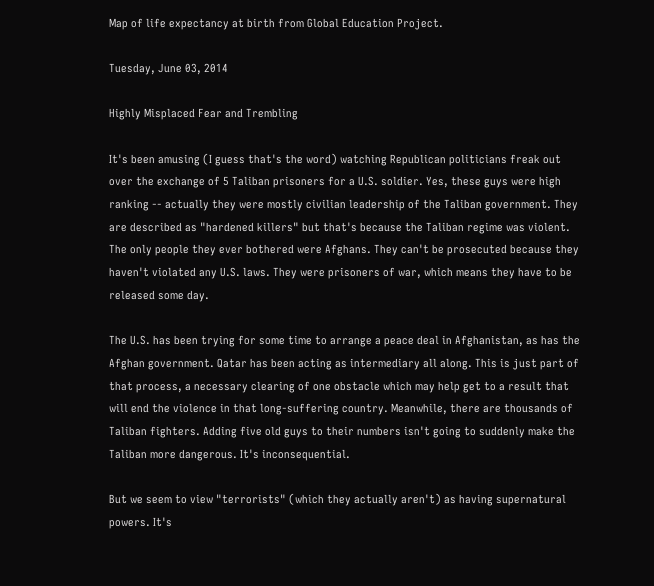Map of life expectancy at birth from Global Education Project.

Tuesday, June 03, 2014

Highly Misplaced Fear and Trembling

It's been amusing (I guess that's the word) watching Republican politicians freak out over the exchange of 5 Taliban prisoners for a U.S. soldier. Yes, these guys were high ranking -- actually they were mostly civilian leadership of the Taliban government. They are described as "hardened killers" but that's because the Taliban regime was violent. The only people they ever bothered were Afghans. They can't be prosecuted because they haven't violated any U.S. laws. They were prisoners of war, which means they have to be released some day.

The U.S. has been trying for some time to arrange a peace deal in Afghanistan, as has the Afghan government. Qatar has been acting as intermediary all along. This is just part of that process, a necessary clearing of one obstacle which may help get to a result that will end the violence in that long-suffering country. Meanwhile, there are thousands of Taliban fighters. Adding five old guys to their numbers isn't going to suddenly make the Taliban more dangerous. It's inconsequential.

But we seem to view "terrorists" (which they actually aren't) as having supernatural powers. It's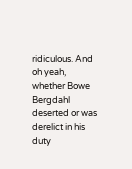ridiculous. And oh yeah, whether Bowe Bergdahl deserted or was derelict in his duty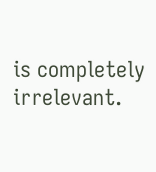is completely irrelevant.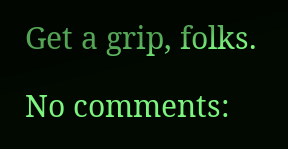Get a grip, folks.

No comments: